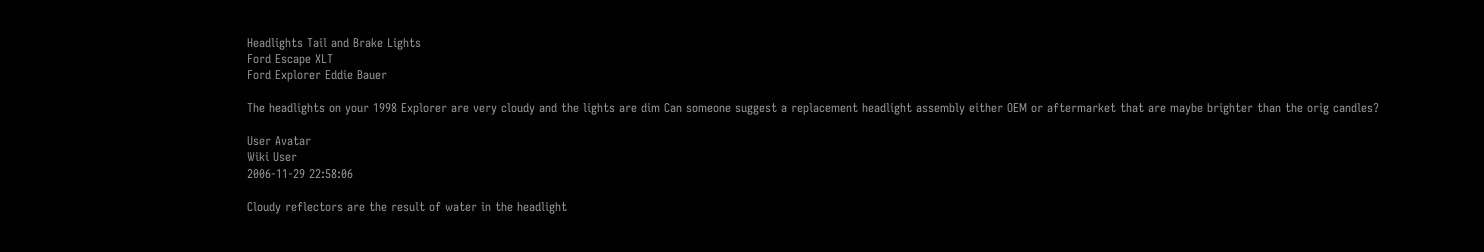Headlights Tail and Brake Lights
Ford Escape XLT
Ford Explorer Eddie Bauer

The headlights on your 1998 Explorer are very cloudy and the lights are dim Can someone suggest a replacement headlight assembly either OEM or aftermarket that are maybe brighter than the orig candles?

User Avatar
Wiki User
2006-11-29 22:58:06

Cloudy reflectors are the result of water in the headlight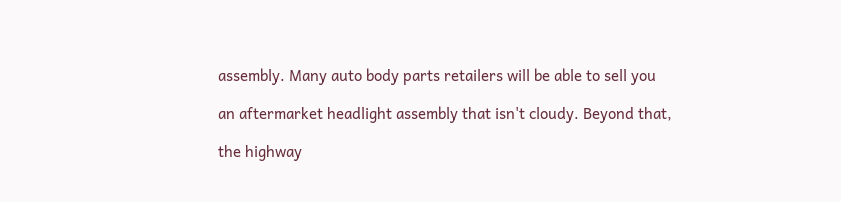assembly. Many auto body parts retailers will be able to sell you

an aftermarket headlight assembly that isn't cloudy. Beyond that,

the highway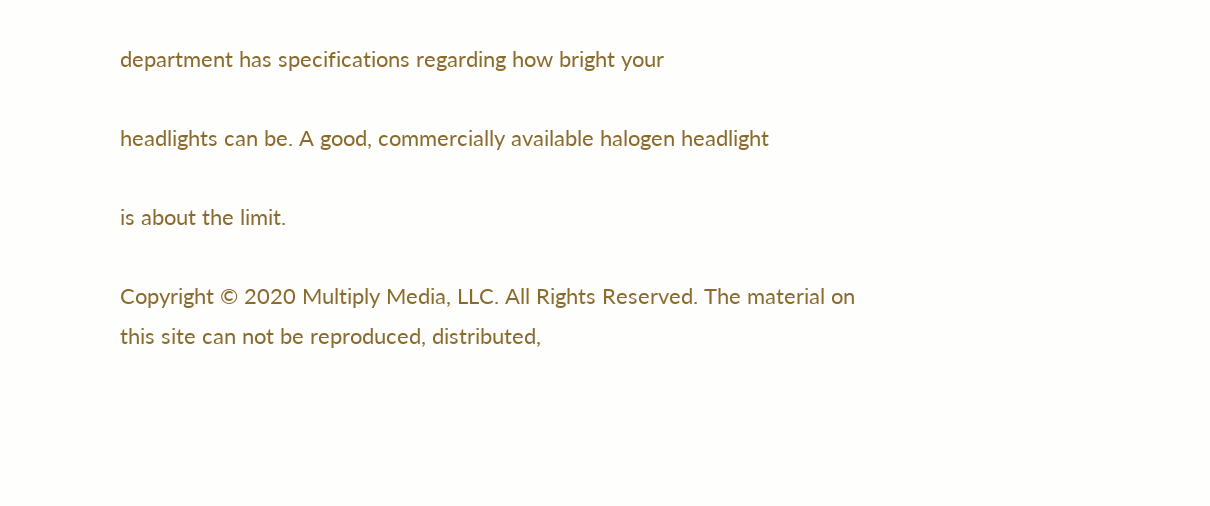department has specifications regarding how bright your

headlights can be. A good, commercially available halogen headlight

is about the limit.

Copyright © 2020 Multiply Media, LLC. All Rights Reserved. The material on this site can not be reproduced, distributed,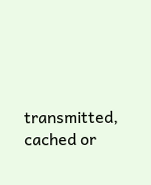transmitted, cached or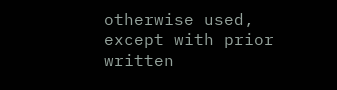otherwise used, except with prior written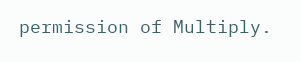permission of Multiply.